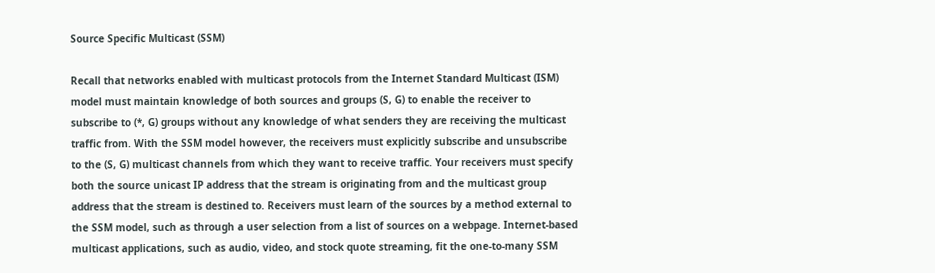Source Specific Multicast (SSM)

Recall that networks enabled with multicast protocols from the Internet Standard Multicast (ISM) model must maintain knowledge of both sources and groups (S, G) to enable the receiver to subscribe to (*, G) groups without any knowledge of what senders they are receiving the multicast traffic from. With the SSM model however, the receivers must explicitly subscribe and unsubscribe to the (S, G) multicast channels from which they want to receive traffic. Your receivers must specify both the source unicast IP address that the stream is originating from and the multicast group address that the stream is destined to. Receivers must learn of the sources by a method external to the SSM model, such as through a user selection from a list of sources on a webpage. Internet-based multicast applications, such as audio, video, and stock quote streaming, fit the one-to-many SSM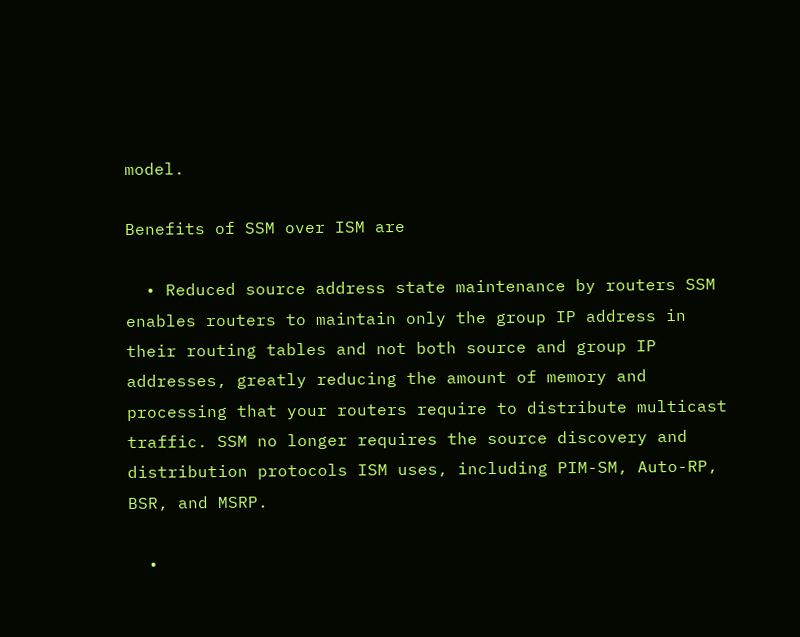model.

Benefits of SSM over ISM are

  • Reduced source address state maintenance by routers SSM enables routers to maintain only the group IP address in their routing tables and not both source and group IP addresses, greatly reducing the amount of memory and processing that your routers require to distribute multicast traffic. SSM no longer requires the source discovery and distribution protocols ISM uses, including PIM-SM, Auto-RP, BSR, and MSRP.

  •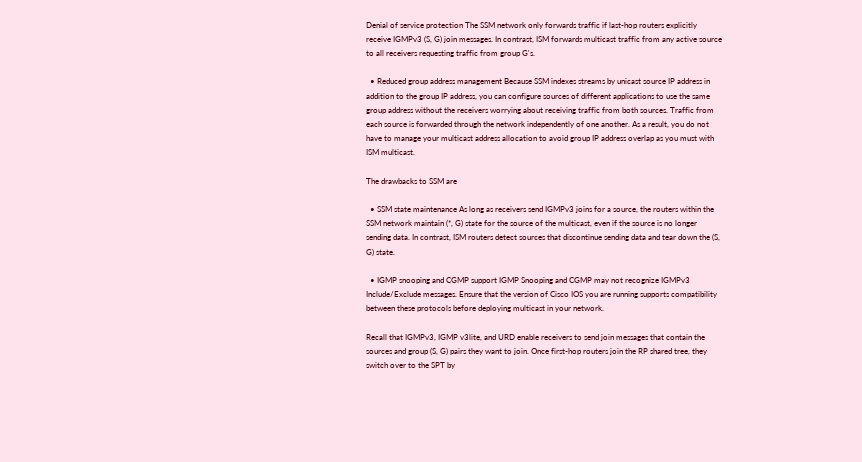Denial of service protection The SSM network only forwards traffic if last-hop routers explicitly receive IGMPv3 (S, G) join messages. In contrast, ISM forwards multicast traffic from any active source to all receivers requesting traffic from group G's.

  • Reduced group address management Because SSM indexes streams by unicast source IP address in addition to the group IP address, you can configure sources of different applications to use the same group address without the receivers worrying about receiving traffic from both sources. Traffic from each source is forwarded through the network independently of one another. As a result, you do not have to manage your multicast address allocation to avoid group IP address overlap as you must with ISM multicast.

The drawbacks to SSM are

  • SSM state maintenance As long as receivers send IGMPv3 joins for a source, the routers within the SSM network maintain (*, G) state for the source of the multicast, even if the source is no longer sending data. In contrast, ISM routers detect sources that discontinue sending data and tear down the (S, G) state.

  • IGMP snooping and CGMP support IGMP Snooping and CGMP may not recognize IGMPv3 Include/Exclude messages. Ensure that the version of Cisco IOS you are running supports compatibility between these protocols before deploying multicast in your network.

Recall that IGMPv3, IGMP v3lite, and URD enable receivers to send join messages that contain the sources and group (S, G) pairs they want to join. Once first-hop routers join the RP shared tree, they switch over to the SPT by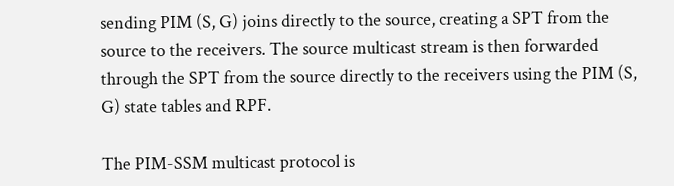sending PIM (S, G) joins directly to the source, creating a SPT from the source to the receivers. The source multicast stream is then forwarded through the SPT from the source directly to the receivers using the PIM (S, G) state tables and RPF.

The PIM-SSM multicast protocol is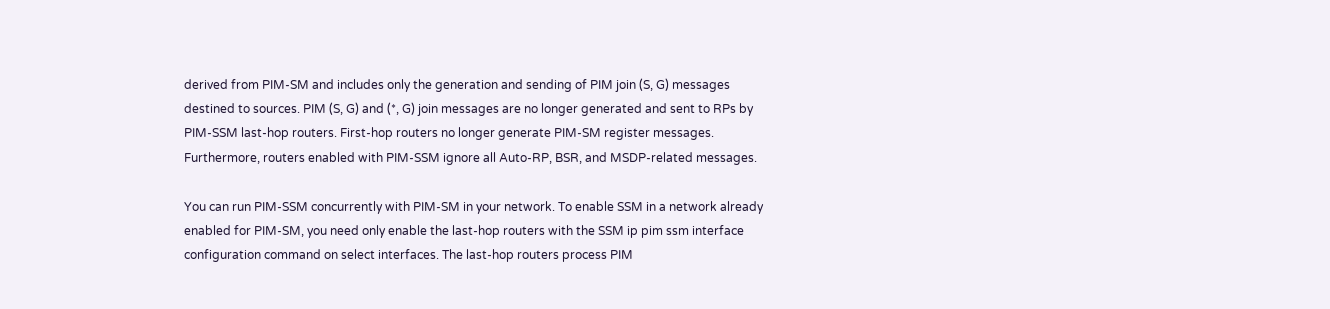derived from PIM-SM and includes only the generation and sending of PIM join (S, G) messages destined to sources. PIM (S, G) and (*, G) join messages are no longer generated and sent to RPs by PIM-SSM last-hop routers. First-hop routers no longer generate PIM-SM register messages. Furthermore, routers enabled with PIM-SSM ignore all Auto-RP, BSR, and MSDP-related messages.

You can run PIM-SSM concurrently with PIM-SM in your network. To enable SSM in a network already enabled for PIM-SM, you need only enable the last-hop routers with the SSM ip pim ssm interface configuration command on select interfaces. The last-hop routers process PIM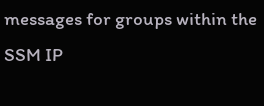messages for groups within the SSM IP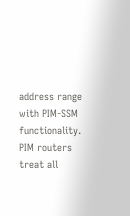address range with PIM-SSM functionality. PIM routers treat all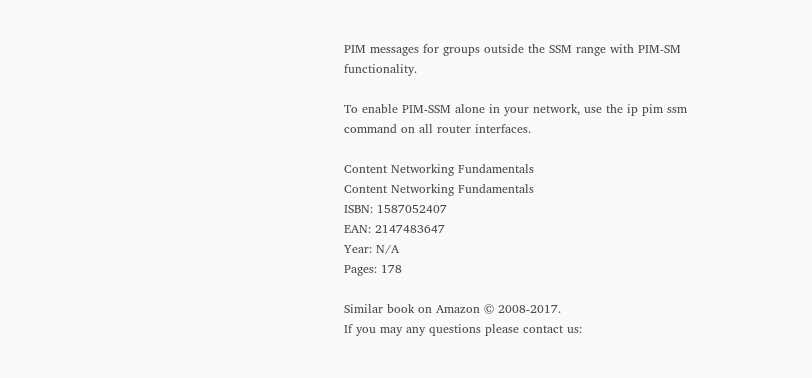PIM messages for groups outside the SSM range with PIM-SM functionality.

To enable PIM-SSM alone in your network, use the ip pim ssm command on all router interfaces.

Content Networking Fundamentals
Content Networking Fundamentals
ISBN: 1587052407
EAN: 2147483647
Year: N/A
Pages: 178

Similar book on Amazon © 2008-2017.
If you may any questions please contact us: